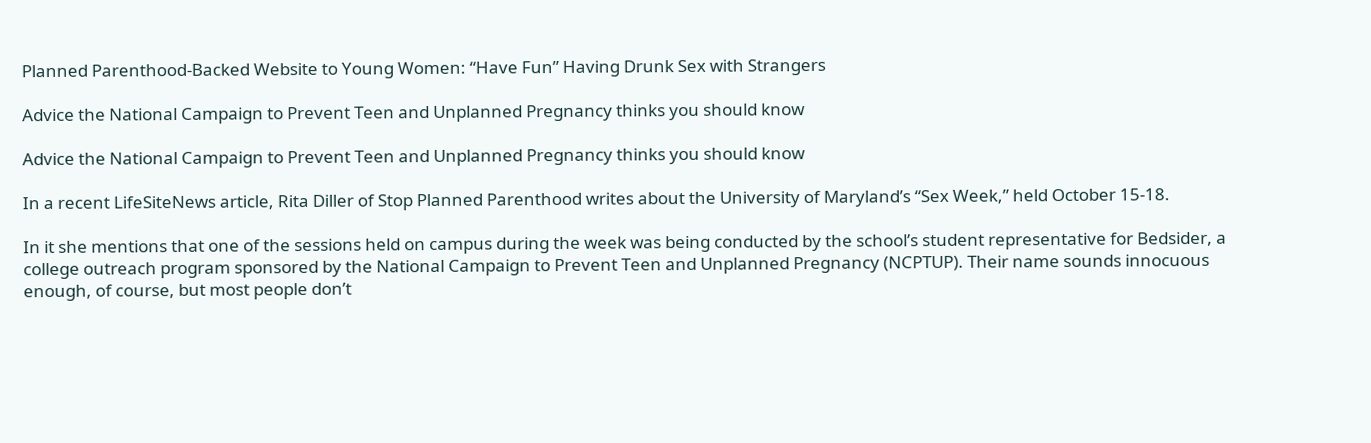Planned Parenthood-Backed Website to Young Women: “Have Fun” Having Drunk Sex with Strangers

Advice the National Campaign to Prevent Teen and Unplanned Pregnancy thinks you should know

Advice the National Campaign to Prevent Teen and Unplanned Pregnancy thinks you should know

In a recent LifeSiteNews article, Rita Diller of Stop Planned Parenthood writes about the University of Maryland’s “Sex Week,” held October 15-18.

In it she mentions that one of the sessions held on campus during the week was being conducted by the school’s student representative for Bedsider, a college outreach program sponsored by the National Campaign to Prevent Teen and Unplanned Pregnancy (NCPTUP). Their name sounds innocuous enough, of course, but most people don’t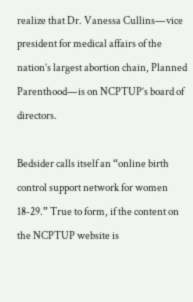realize that Dr. Vanessa Cullins—vice president for medical affairs of the nation’s largest abortion chain, Planned Parenthood—is on NCPTUP’s board of directors.

Bedsider calls itself an “online birth control support network for women 18-29.” True to form, if the content on the NCPTUP website is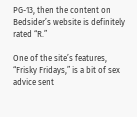PG-13, then the content on Bedsider’s website is definitely rated “R.”

One of the site’s features, “Frisky Fridays,” is a bit of sex advice sent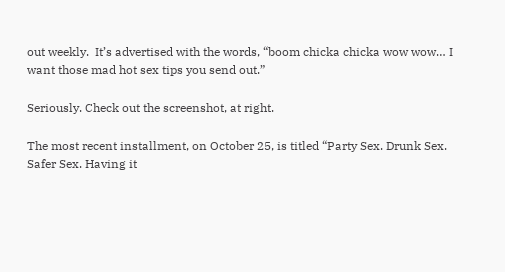out weekly.  It’s advertised with the words, “boom chicka chicka wow wow… I want those mad hot sex tips you send out.”

Seriously. Check out the screenshot, at right.

The most recent installment, on October 25, is titled “Party Sex. Drunk Sex. Safer Sex. Having it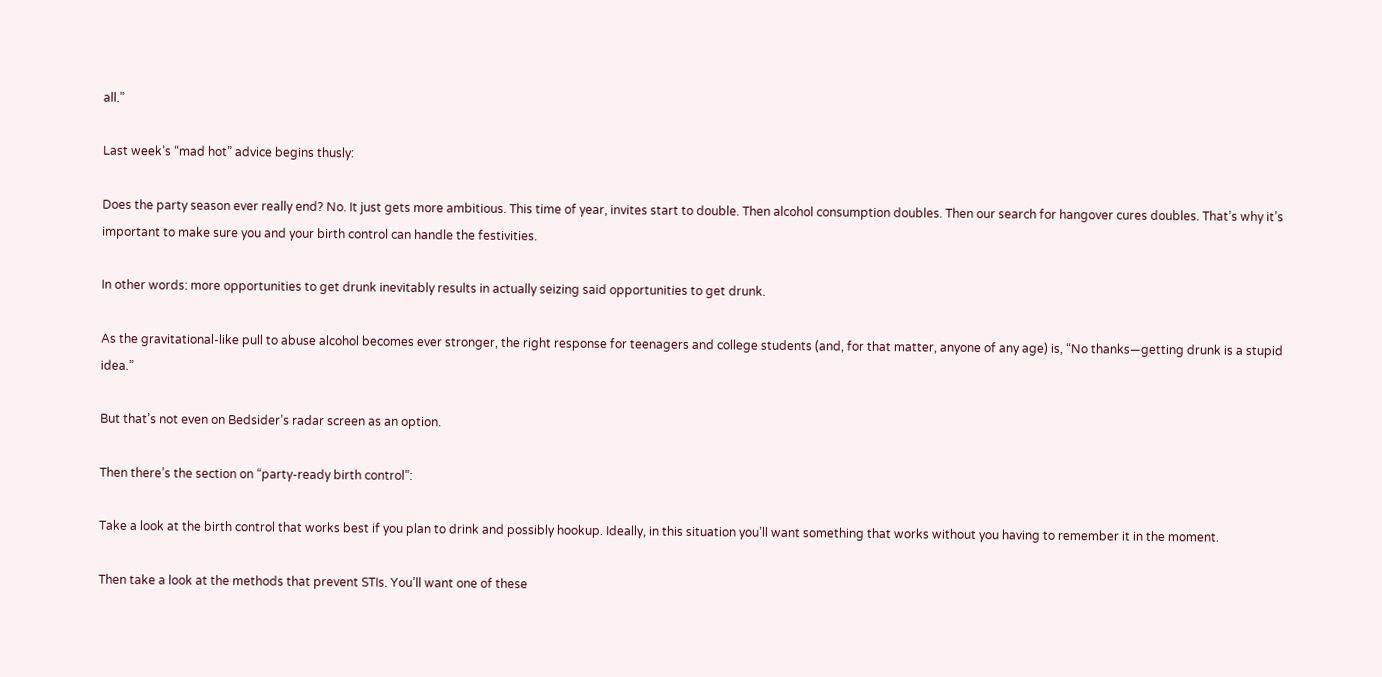all.”

Last week’s “mad hot” advice begins thusly:

Does the party season ever really end? No. It just gets more ambitious. This time of year, invites start to double. Then alcohol consumption doubles. Then our search for hangover cures doubles. That’s why it’s important to make sure you and your birth control can handle the festivities.

In other words: more opportunities to get drunk inevitably results in actually seizing said opportunities to get drunk.

As the gravitational-like pull to abuse alcohol becomes ever stronger, the right response for teenagers and college students (and, for that matter, anyone of any age) is, “No thanks—getting drunk is a stupid idea.”

But that’s not even on Bedsider’s radar screen as an option.

Then there’s the section on “party-ready birth control”:

Take a look at the birth control that works best if you plan to drink and possibly hookup. Ideally, in this situation you’ll want something that works without you having to remember it in the moment.

Then take a look at the methods that prevent STIs. You’ll want one of these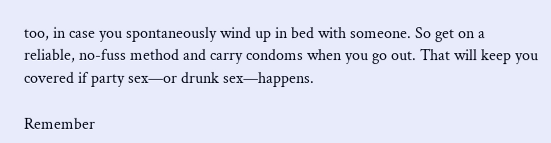too, in case you spontaneously wind up in bed with someone. So get on a reliable, no-fuss method and carry condoms when you go out. That will keep you covered if party sex—or drunk sex—happens.

Remember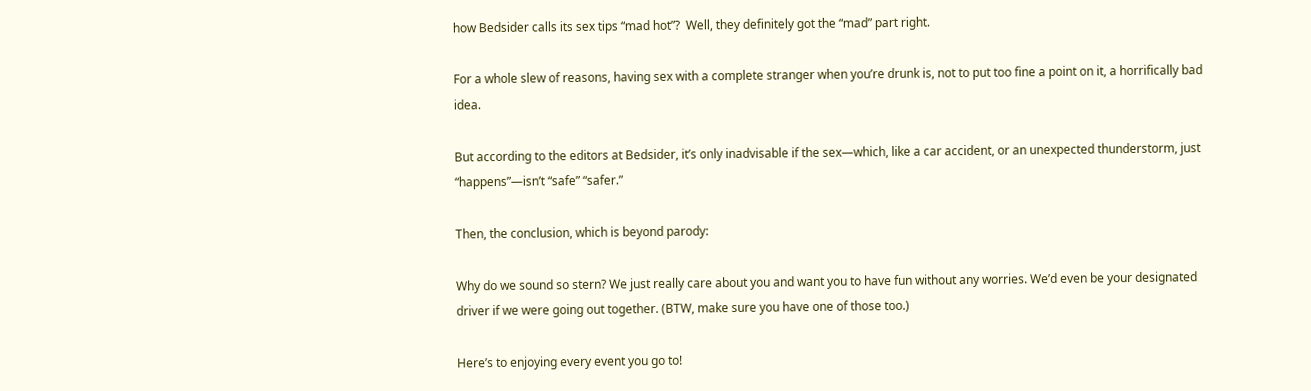how Bedsider calls its sex tips “mad hot”?  Well, they definitely got the “mad” part right.

For a whole slew of reasons, having sex with a complete stranger when you’re drunk is, not to put too fine a point on it, a horrifically bad idea.

But according to the editors at Bedsider, it’s only inadvisable if the sex—which, like a car accident, or an unexpected thunderstorm, just “happens”—isn’t “safe” “safer.”

Then, the conclusion, which is beyond parody:

Why do we sound so stern? We just really care about you and want you to have fun without any worries. We’d even be your designated driver if we were going out together. (BTW, make sure you have one of those too.)

Here’s to enjoying every event you go to!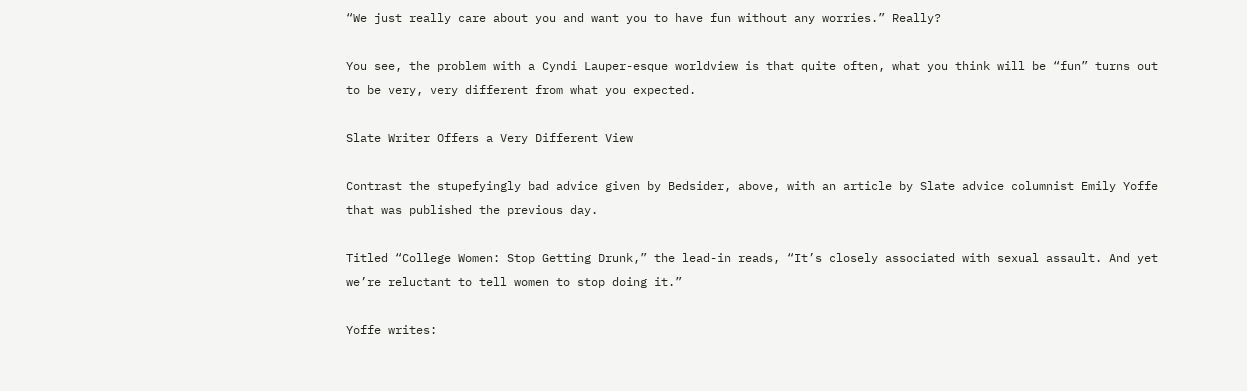“We just really care about you and want you to have fun without any worries.” Really?

You see, the problem with a Cyndi Lauper-esque worldview is that quite often, what you think will be “fun” turns out to be very, very different from what you expected.

Slate Writer Offers a Very Different View

Contrast the stupefyingly bad advice given by Bedsider, above, with an article by Slate advice columnist Emily Yoffe that was published the previous day.

Titled “College Women: Stop Getting Drunk,” the lead-in reads, “It’s closely associated with sexual assault. And yet we’re reluctant to tell women to stop doing it.”

Yoffe writes: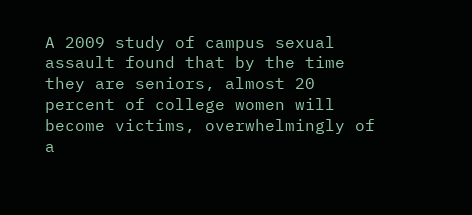A 2009 study of campus sexual assault found that by the time they are seniors, almost 20 percent of college women will become victims, overwhelmingly of a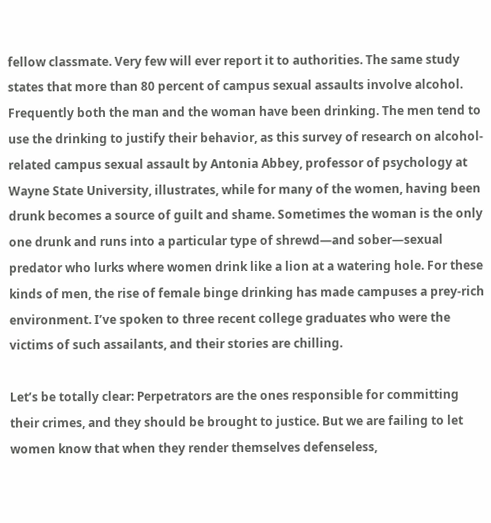fellow classmate. Very few will ever report it to authorities. The same study states that more than 80 percent of campus sexual assaults involve alcohol. Frequently both the man and the woman have been drinking. The men tend to use the drinking to justify their behavior, as this survey of research on alcohol-related campus sexual assault by Antonia Abbey, professor of psychology at Wayne State University, illustrates, while for many of the women, having been drunk becomes a source of guilt and shame. Sometimes the woman is the only one drunk and runs into a particular type of shrewd—and sober—sexual predator who lurks where women drink like a lion at a watering hole. For these kinds of men, the rise of female binge drinking has made campuses a prey-rich environment. I’ve spoken to three recent college graduates who were the victims of such assailants, and their stories are chilling.

Let’s be totally clear: Perpetrators are the ones responsible for committing their crimes, and they should be brought to justice. But we are failing to let women know that when they render themselves defenseless,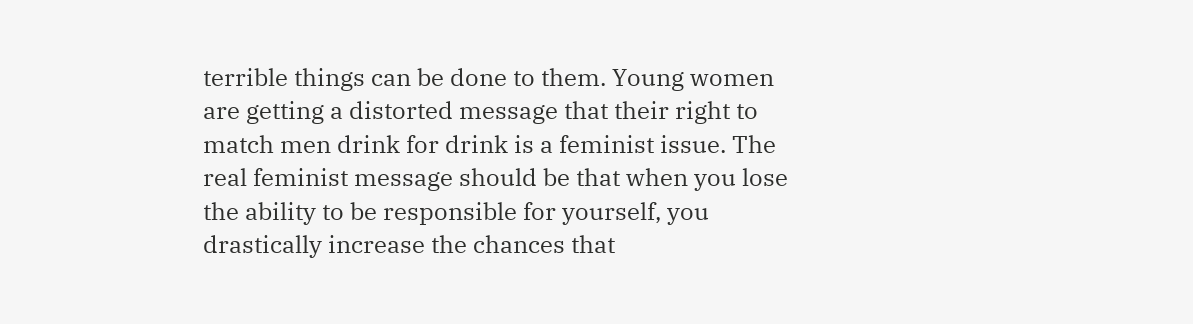terrible things can be done to them. Young women are getting a distorted message that their right to match men drink for drink is a feminist issue. The real feminist message should be that when you lose the ability to be responsible for yourself, you drastically increase the chances that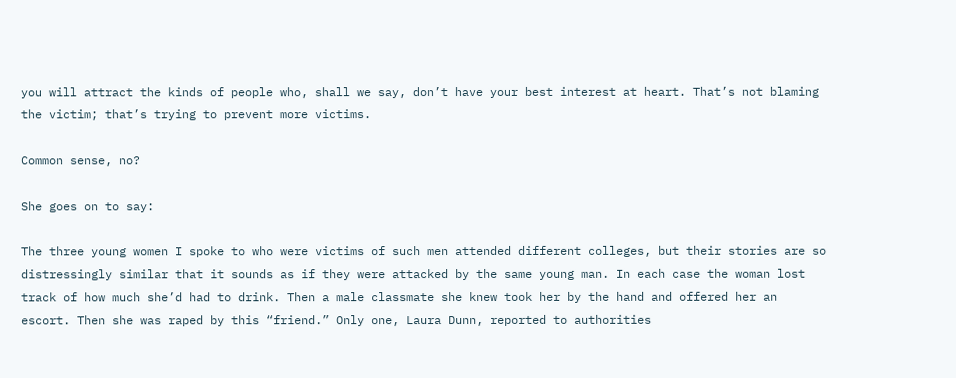you will attract the kinds of people who, shall we say, don’t have your best interest at heart. That’s not blaming the victim; that’s trying to prevent more victims.

Common sense, no?

She goes on to say:

The three young women I spoke to who were victims of such men attended different colleges, but their stories are so distressingly similar that it sounds as if they were attacked by the same young man. In each case the woman lost track of how much she’d had to drink. Then a male classmate she knew took her by the hand and offered her an escort. Then she was raped by this “friend.” Only one, Laura Dunn, reported to authorities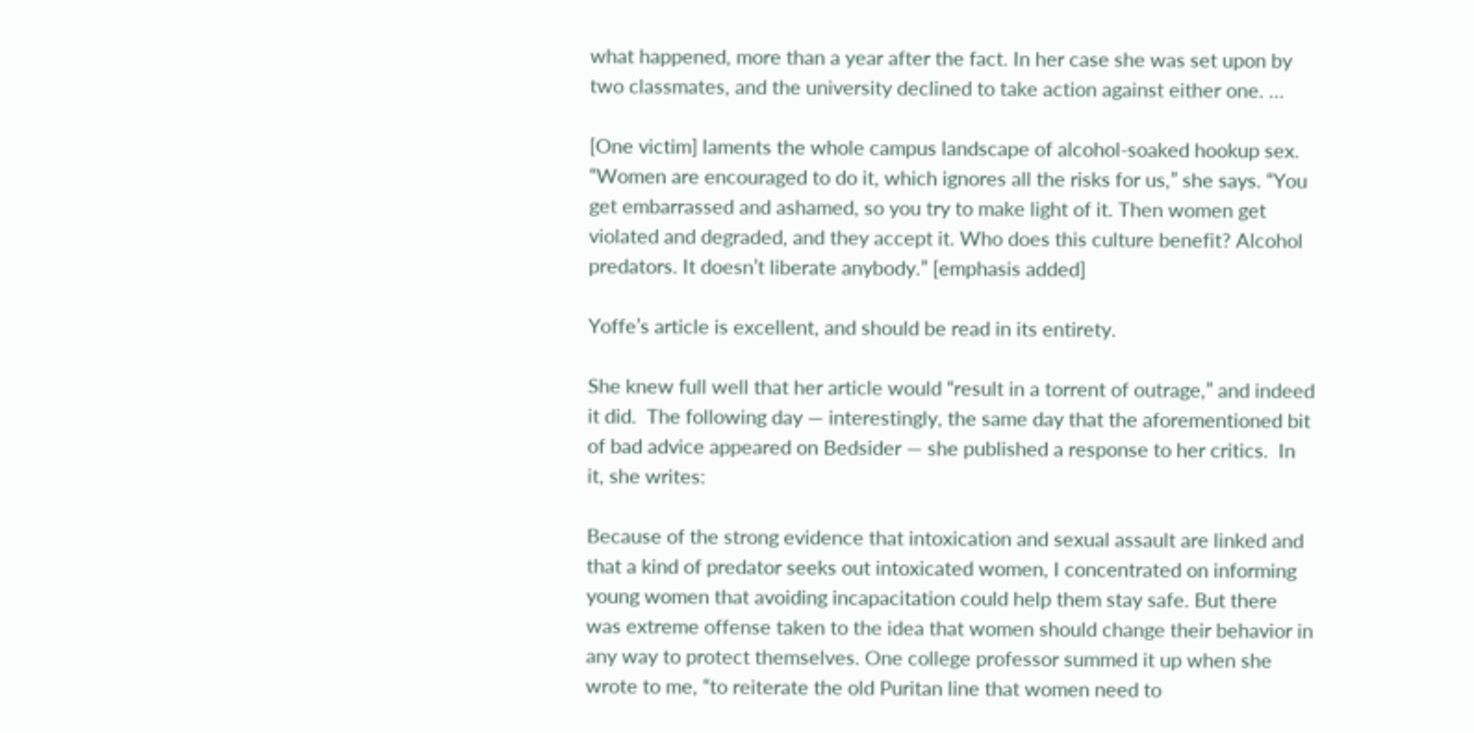what happened, more than a year after the fact. In her case she was set upon by two classmates, and the university declined to take action against either one. …

[One victim] laments the whole campus landscape of alcohol-soaked hookup sex. “Women are encouraged to do it, which ignores all the risks for us,” she says. “You get embarrassed and ashamed, so you try to make light of it. Then women get violated and degraded, and they accept it. Who does this culture benefit? Alcohol predators. It doesn’t liberate anybody.” [emphasis added]

Yoffe’s article is excellent, and should be read in its entirety.

She knew full well that her article would “result in a torrent of outrage,” and indeed it did.  The following day — interestingly, the same day that the aforementioned bit of bad advice appeared on Bedsider — she published a response to her critics.  In it, she writes:

Because of the strong evidence that intoxication and sexual assault are linked and that a kind of predator seeks out intoxicated women, I concentrated on informing young women that avoiding incapacitation could help them stay safe. But there was extreme offense taken to the idea that women should change their behavior in any way to protect themselves. One college professor summed it up when she wrote to me, “to reiterate the old Puritan line that women need to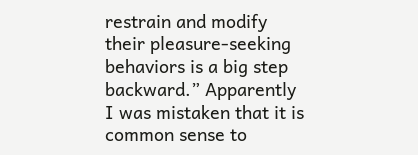restrain and modify their pleasure-seeking behaviors is a big step backward.” Apparently I was mistaken that it is common sense to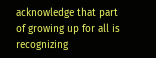acknowledge that part of growing up for all is recognizing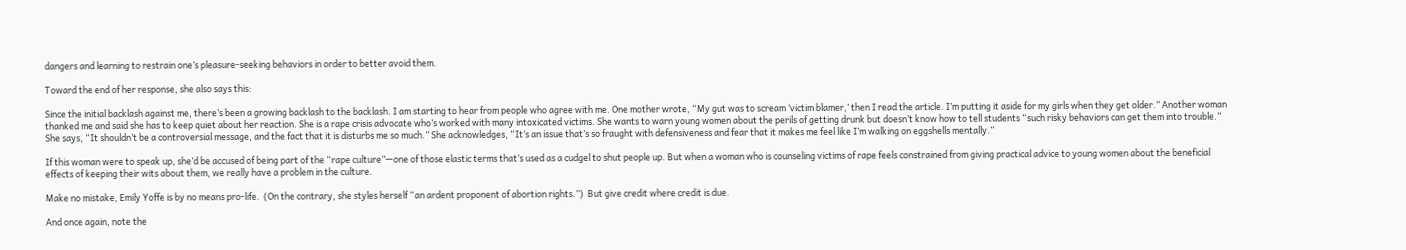dangers and learning to restrain one’s pleasure-seeking behaviors in order to better avoid them.

Toward the end of her response, she also says this:

Since the initial backlash against me, there’s been a growing backlash to the backlash. I am starting to hear from people who agree with me. One mother wrote, “My gut was to scream ‘victim blamer,’ then I read the article. I’m putting it aside for my girls when they get older.” Another woman thanked me and said she has to keep quiet about her reaction. She is a rape crisis advocate who’s worked with many intoxicated victims. She wants to warn young women about the perils of getting drunk but doesn’t know how to tell students “such risky behaviors can get them into trouble.” She says, “It shouldn’t be a controversial message, and the fact that it is disturbs me so much.” She acknowledges, “It’s an issue that’s so fraught with defensiveness and fear that it makes me feel like I’m walking on eggshells mentally.”

If this woman were to speak up, she’d be accused of being part of the “rape culture”—one of those elastic terms that’s used as a cudgel to shut people up. But when a woman who is counseling victims of rape feels constrained from giving practical advice to young women about the beneficial effects of keeping their wits about them, we really have a problem in the culture.

Make no mistake, Emily Yoffe is by no means pro-life.  (On the contrary, she styles herself “an ardent proponent of abortion rights.”)  But give credit where credit is due.

And once again, note the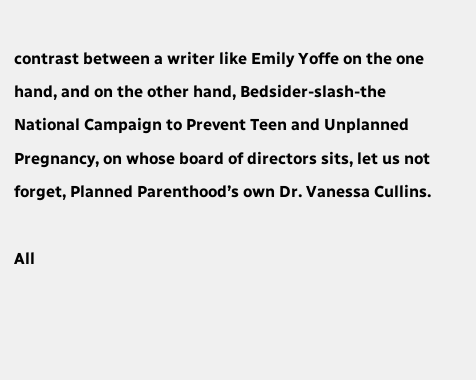contrast between a writer like Emily Yoffe on the one hand, and on the other hand, Bedsider-slash-the National Campaign to Prevent Teen and Unplanned Pregnancy, on whose board of directors sits, let us not forget, Planned Parenthood’s own Dr. Vanessa Cullins.

All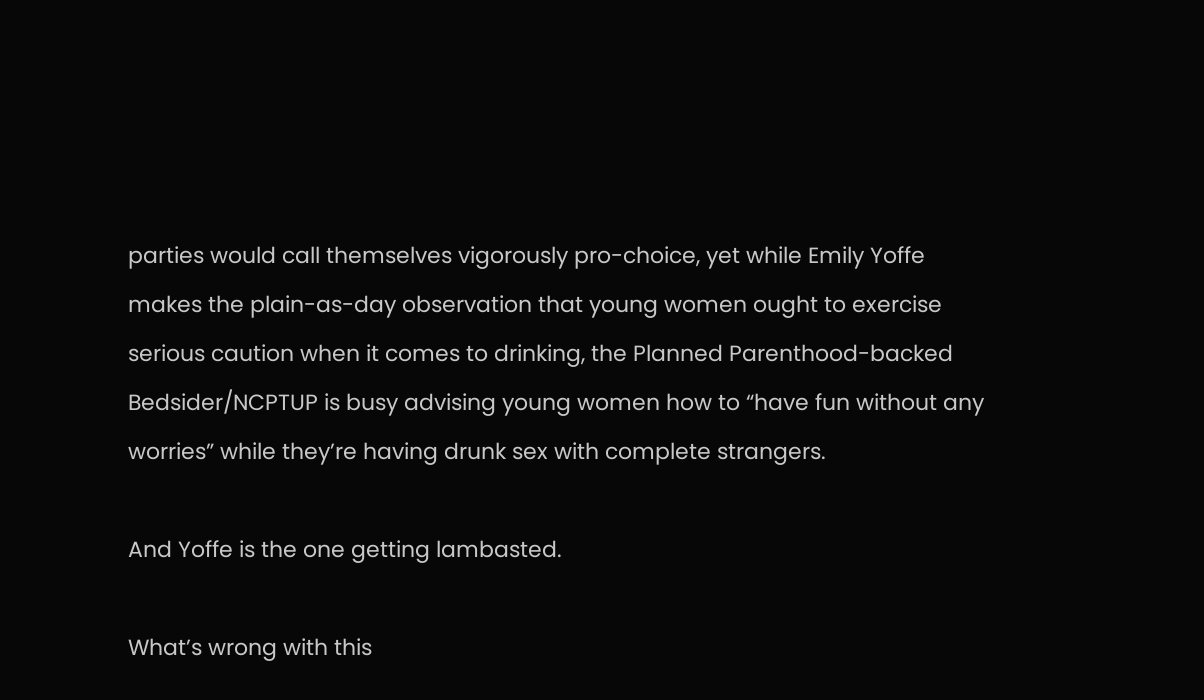parties would call themselves vigorously pro-choice, yet while Emily Yoffe makes the plain-as-day observation that young women ought to exercise serious caution when it comes to drinking, the Planned Parenthood-backed Bedsider/NCPTUP is busy advising young women how to “have fun without any worries” while they’re having drunk sex with complete strangers.

And Yoffe is the one getting lambasted.

What’s wrong with this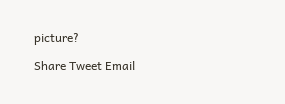picture?

Share Tweet Email